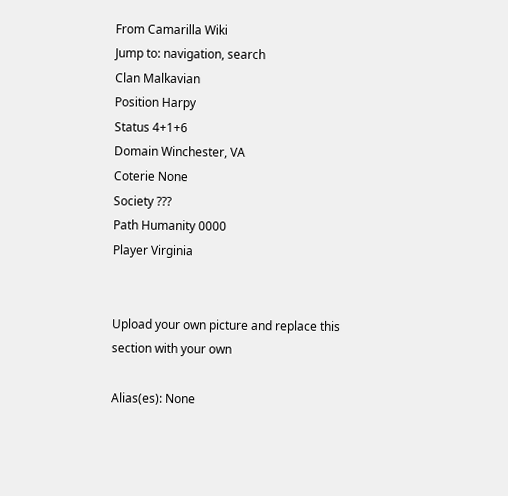From Camarilla Wiki
Jump to: navigation, search
Clan Malkavian
Position Harpy
Status 4+1+6
Domain Winchester, VA
Coterie None
Society ???
Path Humanity 0000
Player Virginia


Upload your own picture and replace this section with your own

Alias(es): None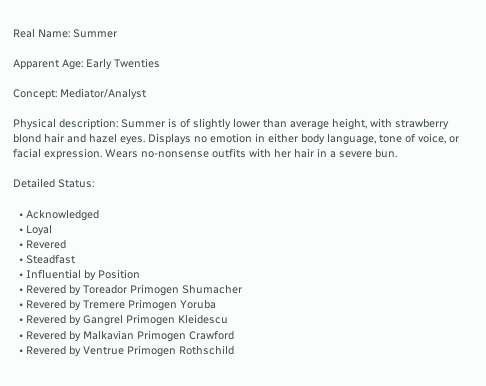Real Name: Summer

Apparent Age: Early Twenties

Concept: Mediator/Analyst

Physical description: Summer is of slightly lower than average height, with strawberry blond hair and hazel eyes. Displays no emotion in either body language, tone of voice, or facial expression. Wears no-nonsense outfits with her hair in a severe bun.

Detailed Status:

  • Acknowledged
  • Loyal
  • Revered
  • Steadfast
  • Influential by Position
  • Revered by Toreador Primogen Shumacher
  • Revered by Tremere Primogen Yoruba
  • Revered by Gangrel Primogen Kleidescu
  • Revered by Malkavian Primogen Crawford
  • Revered by Ventrue Primogen Rothschild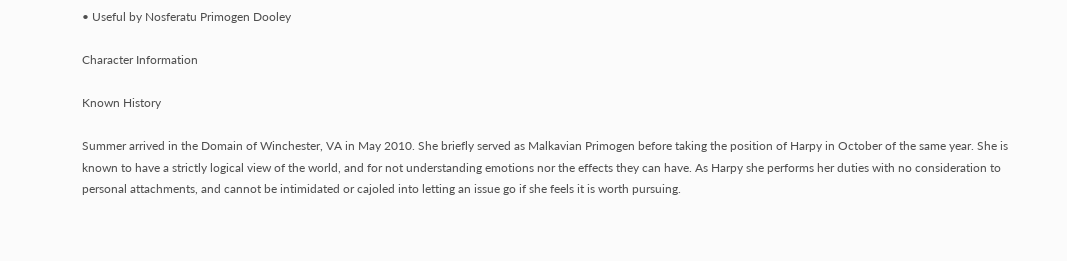• Useful by Nosferatu Primogen Dooley

Character Information

Known History

Summer arrived in the Domain of Winchester, VA in May 2010. She briefly served as Malkavian Primogen before taking the position of Harpy in October of the same year. She is known to have a strictly logical view of the world, and for not understanding emotions nor the effects they can have. As Harpy she performs her duties with no consideration to personal attachments, and cannot be intimidated or cajoled into letting an issue go if she feels it is worth pursuing.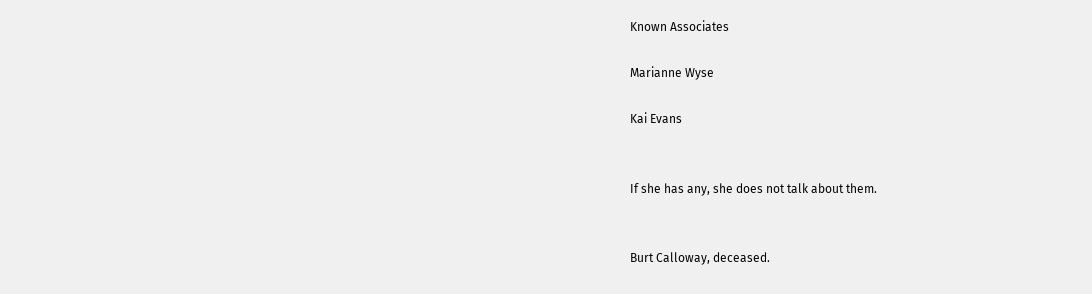Known Associates

Marianne Wyse

Kai Evans


If she has any, she does not talk about them.


Burt Calloway, deceased.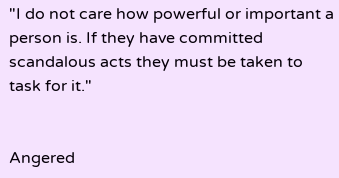"I do not care how powerful or important a person is. If they have committed scandalous acts they must be taken to task for it."


Angered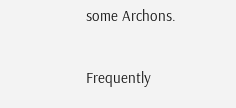some Archons.

Frequently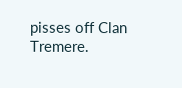pisses off Clan Tremere.